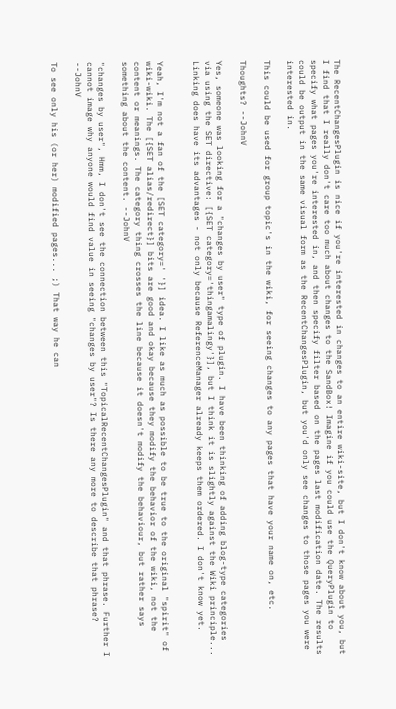The RecentChangesPlugin is nice if you're interested in changes to an entire wiki-site, but I don't know about you, but I find that I really don't care too much about changes to the SandBox! Imagine if you could use the QueryPlugin to specify what pages you're interested in, and then specify filter based on the pages last modification date. The results could be output in the same visual form as the RecentChangesPlugin, but you'd only see changes to those pages you were interested in.

This could be used for group topic's in the wiki, for seeing changes to any pages that have your name on, etc.

Thoughts? --JohnV

Yes, someone was looking for a "changes by user" type of plugin. I have been thinking of adding blog-type categories via using the SET directive: [{SET category='thingamalingy'}], but I think it is slightly against the Wiki principle... Linking does have its advantages - not only because ReferenceManager already keeps them ordered. I don't know yet.


Yeah, I'm not a fan of the [SET category=' '}] idea. I like as much as possible to be true to the original "spirit" of wiki-wiki. The [{SET alias/redirect}] bits are good and okay because they modify the behavior of the wiki, not the content or meanings. The category thing crosses the line because it doesn't modify the behaviour, but rather says something about the content. --JohnV

"changes by user", Hmm, I don't see the connection between this "TopicalRecentChangesPlugin" and that phrase. Further I cannot image why anyone would find value in seeing "changes by user"? Is there any more to describe that phrase? --JohnV

To see only his (or her) modified pages... ;) That way he can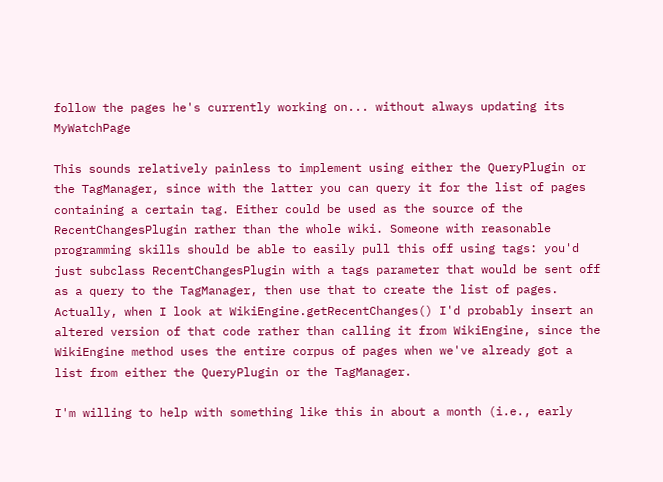follow the pages he's currently working on... without always updating its MyWatchPage

This sounds relatively painless to implement using either the QueryPlugin or the TagManager, since with the latter you can query it for the list of pages containing a certain tag. Either could be used as the source of the RecentChangesPlugin rather than the whole wiki. Someone with reasonable programming skills should be able to easily pull this off using tags: you'd just subclass RecentChangesPlugin with a tags parameter that would be sent off as a query to the TagManager, then use that to create the list of pages. Actually, when I look at WikiEngine.getRecentChanges() I'd probably insert an altered version of that code rather than calling it from WikiEngine, since the WikiEngine method uses the entire corpus of pages when we've already got a list from either the QueryPlugin or the TagManager.

I'm willing to help with something like this in about a month (i.e., early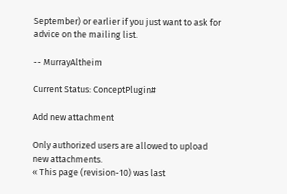September) or earlier if you just want to ask for advice on the mailing list.

-- MurrayAltheim

Current Status: ConceptPlugin#

Add new attachment

Only authorized users are allowed to upload new attachments.
« This page (revision-10) was last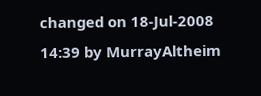changed on 18-Jul-2008 14:39 by MurrayAltheim